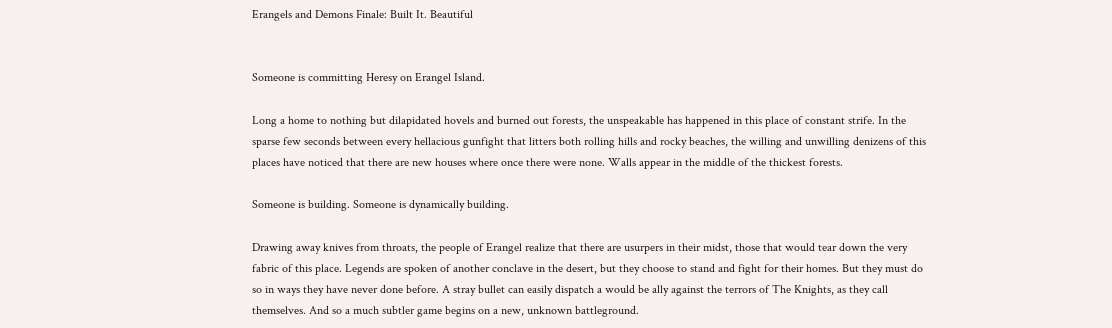Erangels and Demons Finale: Built It. Beautiful


Someone is committing Heresy on Erangel Island.

Long a home to nothing but dilapidated hovels and burned out forests, the unspeakable has happened in this place of constant strife. In the sparse few seconds between every hellacious gunfight that litters both rolling hills and rocky beaches, the willing and unwilling denizens of this places have noticed that there are new houses where once there were none. Walls appear in the middle of the thickest forests.

Someone is building. Someone is dynamically building.

Drawing away knives from throats, the people of Erangel realize that there are usurpers in their midst, those that would tear down the very fabric of this place. Legends are spoken of another conclave in the desert, but they choose to stand and fight for their homes. But they must do so in ways they have never done before. A stray bullet can easily dispatch a would be ally against the terrors of The Knights, as they call themselves. And so a much subtler game begins on a new, unknown battleground.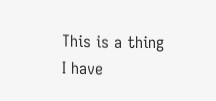This is a thing I have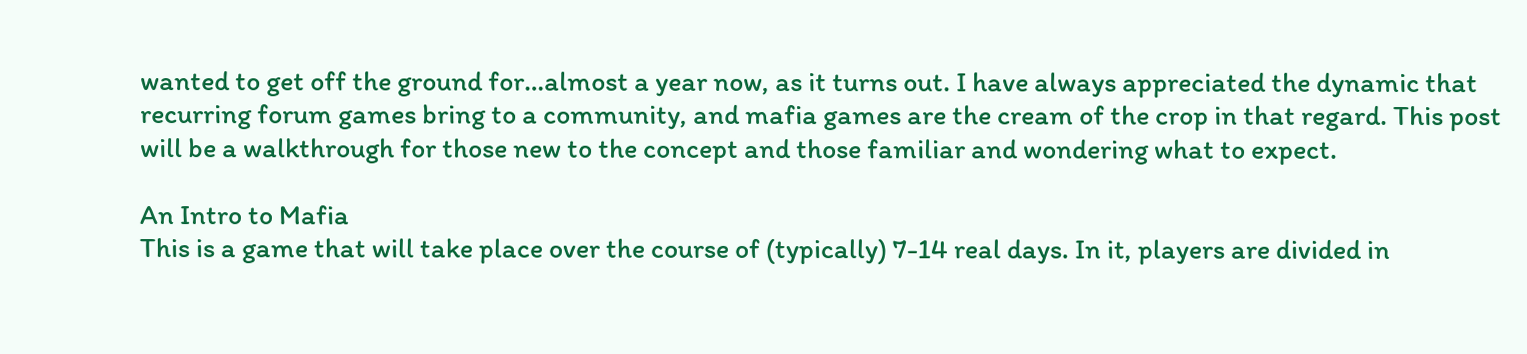wanted to get off the ground for…almost a year now, as it turns out. I have always appreciated the dynamic that recurring forum games bring to a community, and mafia games are the cream of the crop in that regard. This post will be a walkthrough for those new to the concept and those familiar and wondering what to expect.

An Intro to Mafia
This is a game that will take place over the course of (typically) 7-14 real days. In it, players are divided in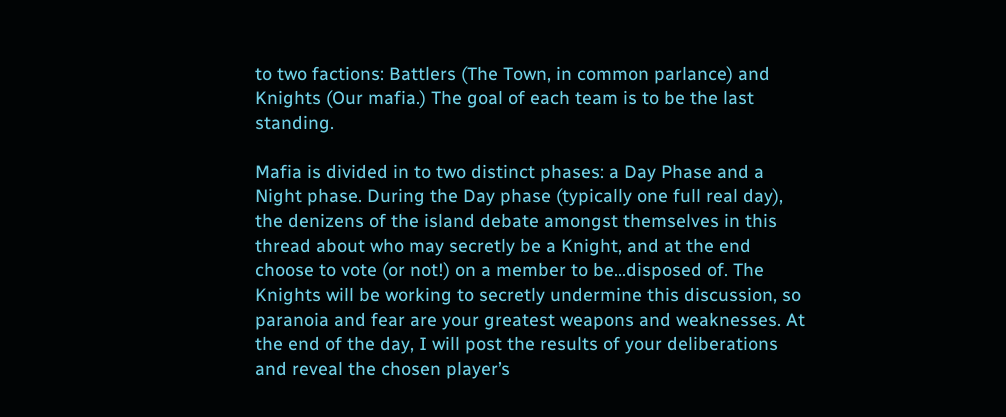to two factions: Battlers (The Town, in common parlance) and Knights (Our mafia.) The goal of each team is to be the last standing.

Mafia is divided in to two distinct phases: a Day Phase and a Night phase. During the Day phase (typically one full real day), the denizens of the island debate amongst themselves in this thread about who may secretly be a Knight, and at the end choose to vote (or not!) on a member to be…disposed of. The Knights will be working to secretly undermine this discussion, so paranoia and fear are your greatest weapons and weaknesses. At the end of the day, I will post the results of your deliberations and reveal the chosen player’s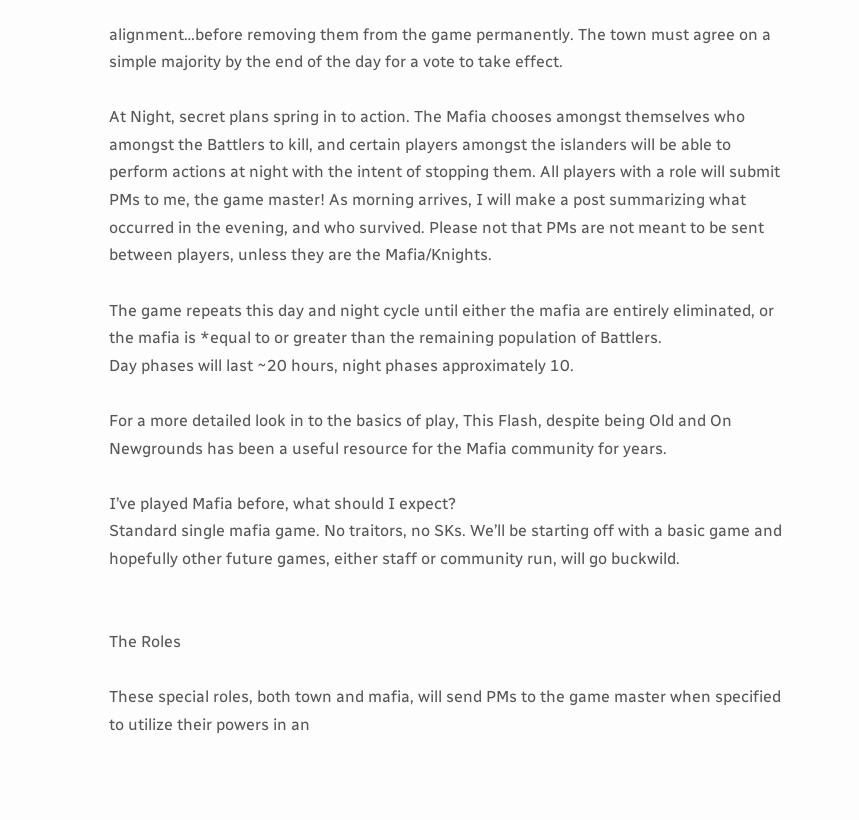alignment…before removing them from the game permanently. The town must agree on a simple majority by the end of the day for a vote to take effect.

At Night, secret plans spring in to action. The Mafia chooses amongst themselves who amongst the Battlers to kill, and certain players amongst the islanders will be able to perform actions at night with the intent of stopping them. All players with a role will submit PMs to me, the game master! As morning arrives, I will make a post summarizing what occurred in the evening, and who survived. Please not that PMs are not meant to be sent between players, unless they are the Mafia/Knights.

The game repeats this day and night cycle until either the mafia are entirely eliminated, or the mafia is *equal to or greater than the remaining population of Battlers.
Day phases will last ~20 hours, night phases approximately 10.

For a more detailed look in to the basics of play, This Flash, despite being Old and On Newgrounds has been a useful resource for the Mafia community for years.

I’ve played Mafia before, what should I expect?
Standard single mafia game. No traitors, no SKs. We’ll be starting off with a basic game and hopefully other future games, either staff or community run, will go buckwild.


The Roles

These special roles, both town and mafia, will send PMs to the game master when specified to utilize their powers in an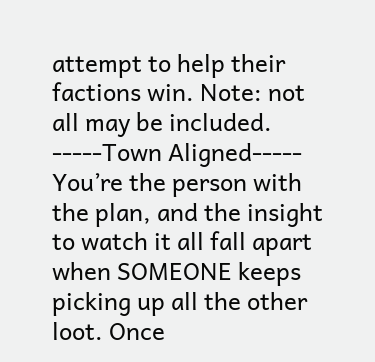attempt to help their factions win. Note: not all may be included.
-----Town Aligned-----
You’re the person with the plan, and the insight to watch it all fall apart when SOMEONE keeps picking up all the other loot. Once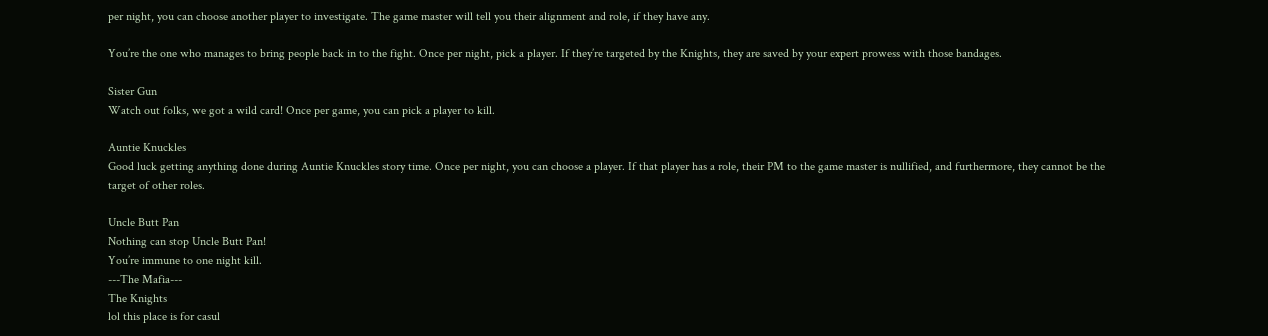per night, you can choose another player to investigate. The game master will tell you their alignment and role, if they have any.

You’re the one who manages to bring people back in to the fight. Once per night, pick a player. If they’re targeted by the Knights, they are saved by your expert prowess with those bandages.

Sister Gun
Watch out folks, we got a wild card! Once per game, you can pick a player to kill.

Auntie Knuckles
Good luck getting anything done during Auntie Knuckles story time. Once per night, you can choose a player. If that player has a role, their PM to the game master is nullified, and furthermore, they cannot be the target of other roles.

Uncle Butt Pan
Nothing can stop Uncle Butt Pan!
You’re immune to one night kill.
---The Mafia---
The Knights
lol this place is for casul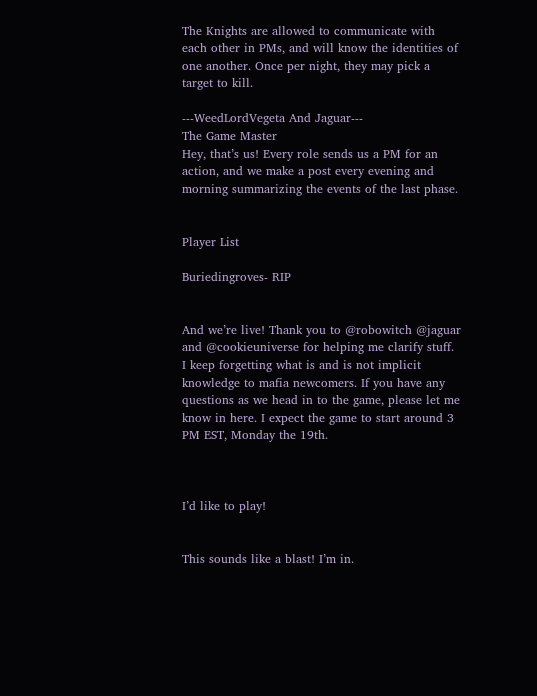The Knights are allowed to communicate with each other in PMs, and will know the identities of one another. Once per night, they may pick a target to kill.

---WeedLordVegeta And Jaguar---
The Game Master
Hey, that’s us! Every role sends us a PM for an action, and we make a post every evening and morning summarizing the events of the last phase.


Player List

Buriedingroves- RIP


And we’re live! Thank you to @robowitch @jaguar and @cookieuniverse for helping me clarify stuff. I keep forgetting what is and is not implicit knowledge to mafia newcomers. If you have any questions as we head in to the game, please let me know in here. I expect the game to start around 3 PM EST, Monday the 19th.



I’d like to play!


This sounds like a blast! I’m in.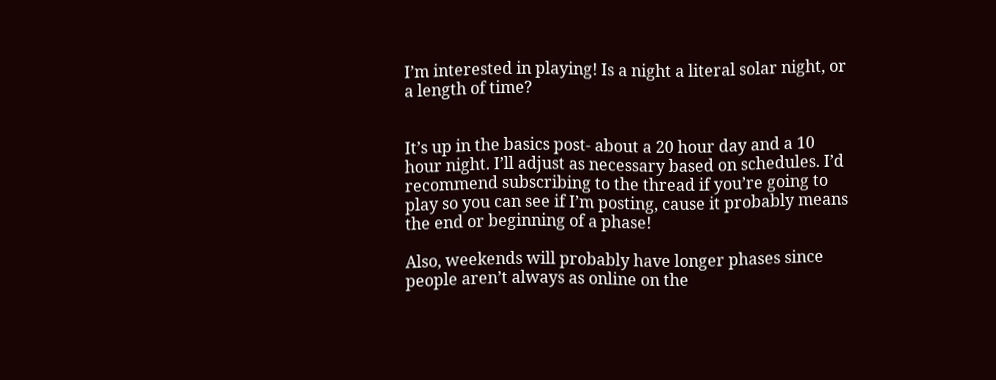I’m interested in playing! Is a night a literal solar night, or a length of time?


It’s up in the basics post- about a 20 hour day and a 10 hour night. I’ll adjust as necessary based on schedules. I’d recommend subscribing to the thread if you’re going to play so you can see if I’m posting, cause it probably means the end or beginning of a phase!

Also, weekends will probably have longer phases since people aren’t always as online on the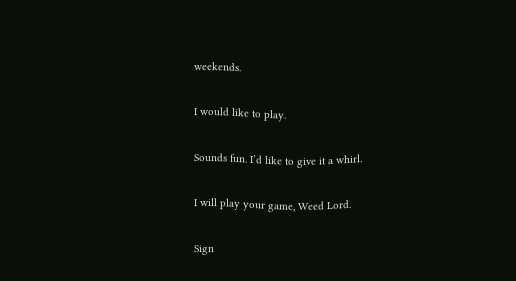weekends.


I would like to play.


Sounds fun. I’d like to give it a whirl.


I will play your game, Weed Lord.


Sign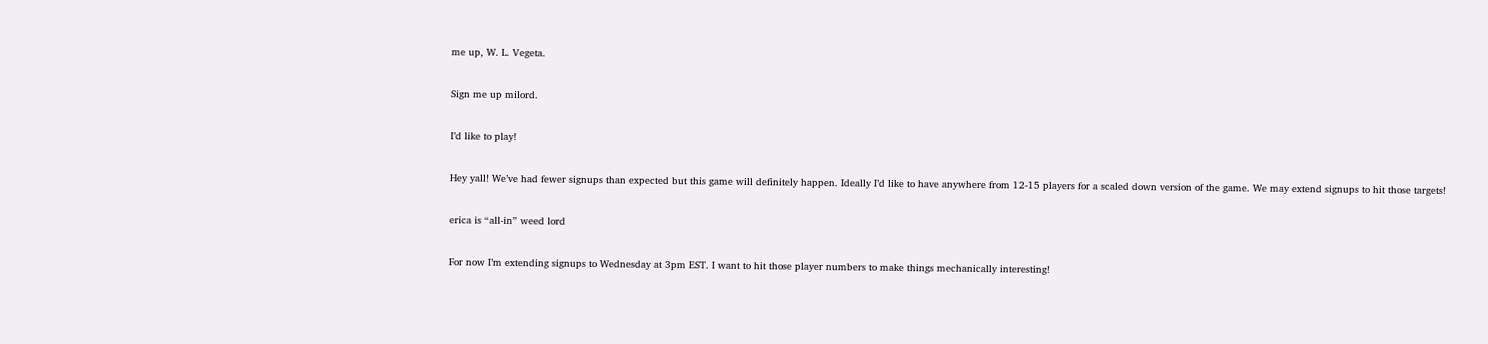me up, W. L. Vegeta.


Sign me up milord.


I’d like to play!


Hey yall! We’ve had fewer signups than expected but this game will definitely happen. Ideally I’d like to have anywhere from 12-15 players for a scaled down version of the game. We may extend signups to hit those targets!


erica is “all-in” weed lord


For now I’m extending signups to Wednesday at 3pm EST. I want to hit those player numbers to make things mechanically interesting!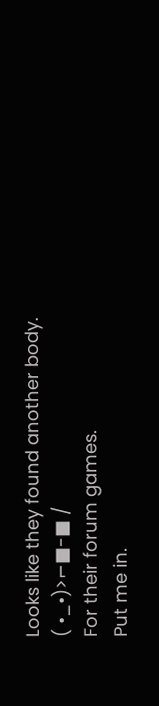Looks like they found another body.
( •_•)>⌐■-■ /
For their forum games.
Put me in.